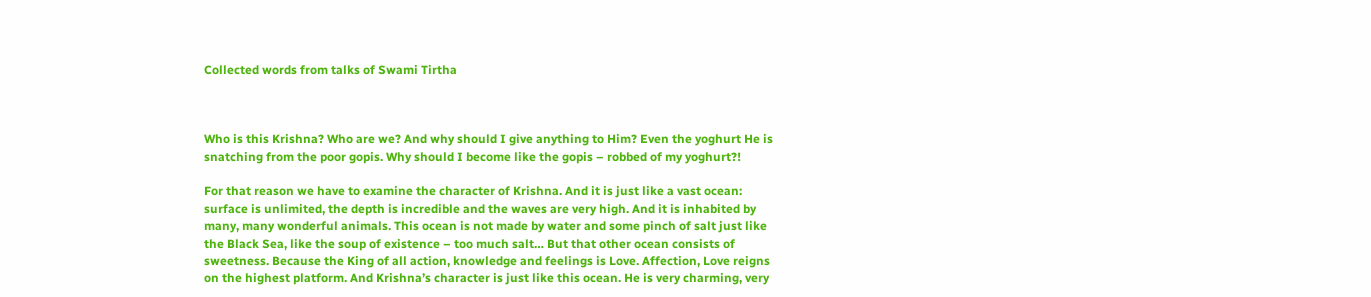Collected words from talks of Swami Tirtha



Who is this Krishna? Who are we? And why should I give anything to Him? Even the yoghurt He is snatching from the poor gopis. Why should I become like the gopis – robbed of my yoghurt?!

For that reason we have to examine the character of Krishna. And it is just like a vast ocean: surface is unlimited, the depth is incredible and the waves are very high. And it is inhabited by many, many wonderful animals. This ocean is not made by water and some pinch of salt just like the Black Sea, like the soup of existence – too much salt… But that other ocean consists of sweetness. Because the King of all action, knowledge and feelings is Love. Affection, Love reigns on the highest platform. And Krishna’s character is just like this ocean. He is very charming, very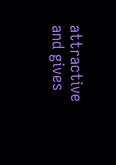attractive and gives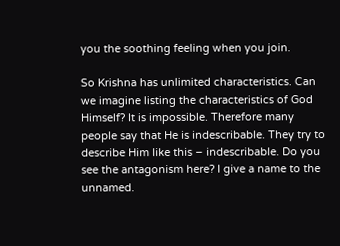you the soothing feeling when you join.

So Krishna has unlimited characteristics. Can we imagine listing the characteristics of God Himself? It is impossible. Therefore many people say that He is indescribable. They try to describe Him like this – indescribable. Do you see the antagonism here? I give a name to the unnamed.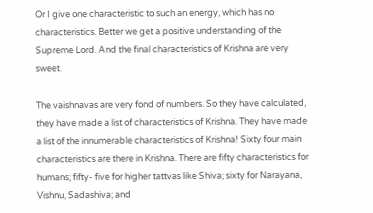Or I give one characteristic to such an energy, which has no characteristics. Better we get a positive understanding of the Supreme Lord. And the final characteristics of Krishna are very sweet.

The vaishnavas are very fond of numbers. So they have calculated, they have made a list of characteristics of Krishna. They have made a list of the innumerable characteristics of Krishna! Sixty four main characteristics are there in Krishna. There are fifty characteristics for humans; fifty- five for higher tattvas like Shiva; sixty for Narayana, Vishnu, Sadashiva; and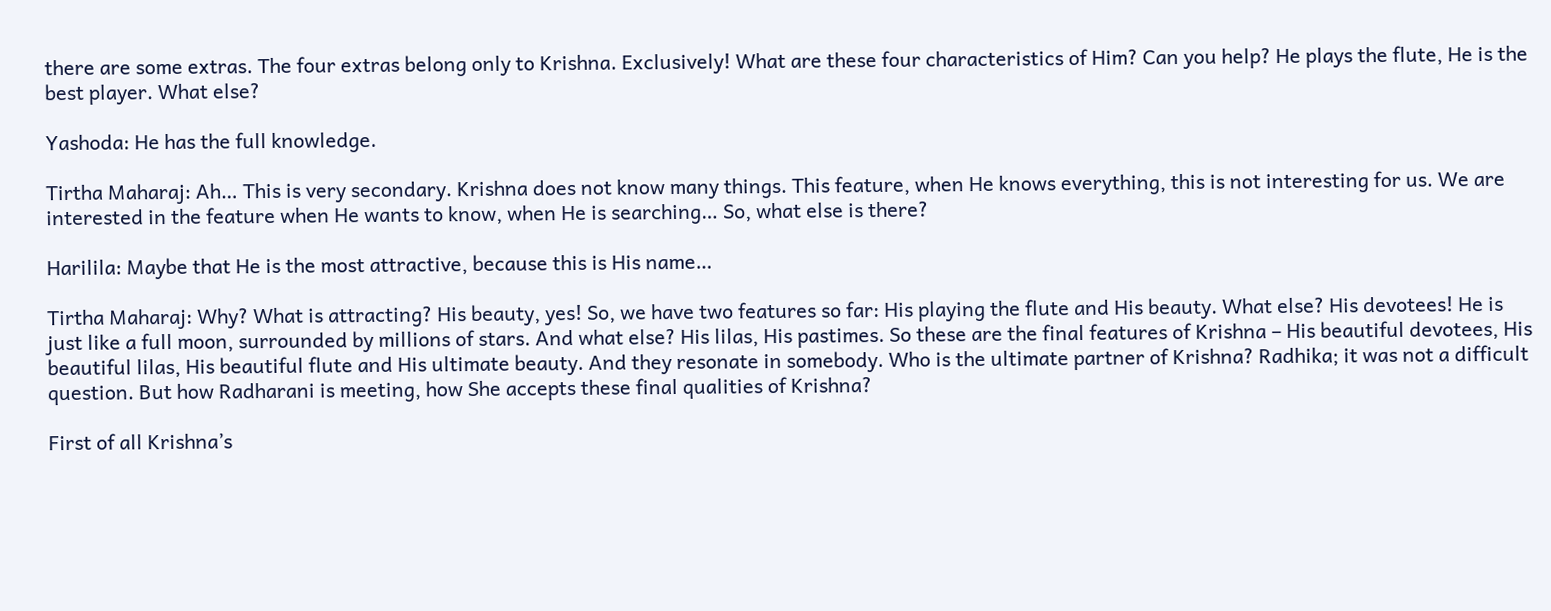there are some extras. The four extras belong only to Krishna. Exclusively! What are these four characteristics of Him? Can you help? He plays the flute, He is the best player. What else?

Yashoda: He has the full knowledge.

Tirtha Maharaj: Ah… This is very secondary. Krishna does not know many things. This feature, when He knows everything, this is not interesting for us. We are interested in the feature when He wants to know, when He is searching… So, what else is there?

Harilila: Maybe that He is the most attractive, because this is His name…

Tirtha Maharaj: Why? What is attracting? His beauty, yes! So, we have two features so far: His playing the flute and His beauty. What else? His devotees! He is just like a full moon, surrounded by millions of stars. And what else? His lilas, His pastimes. So these are the final features of Krishna – His beautiful devotees, His beautiful lilas, His beautiful flute and His ultimate beauty. And they resonate in somebody. Who is the ultimate partner of Krishna? Radhika; it was not a difficult question. But how Radharani is meeting, how She accepts these final qualities of Krishna?

First of all Krishna’s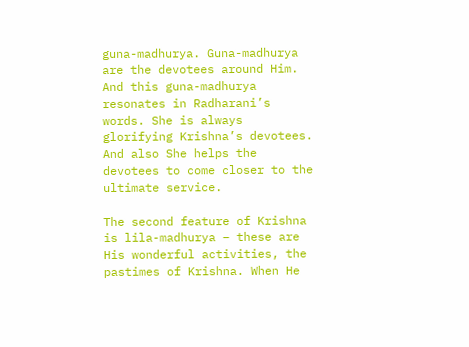guna-madhurya. Guna-madhurya are the devotees around Him. And this guna-madhurya resonates in Radharani’s words. She is always glorifying Krishna’s devotees. And also She helps the devotees to come closer to the ultimate service.

The second feature of Krishna is lila-madhurya – these are His wonderful activities, the pastimes of Krishna. When He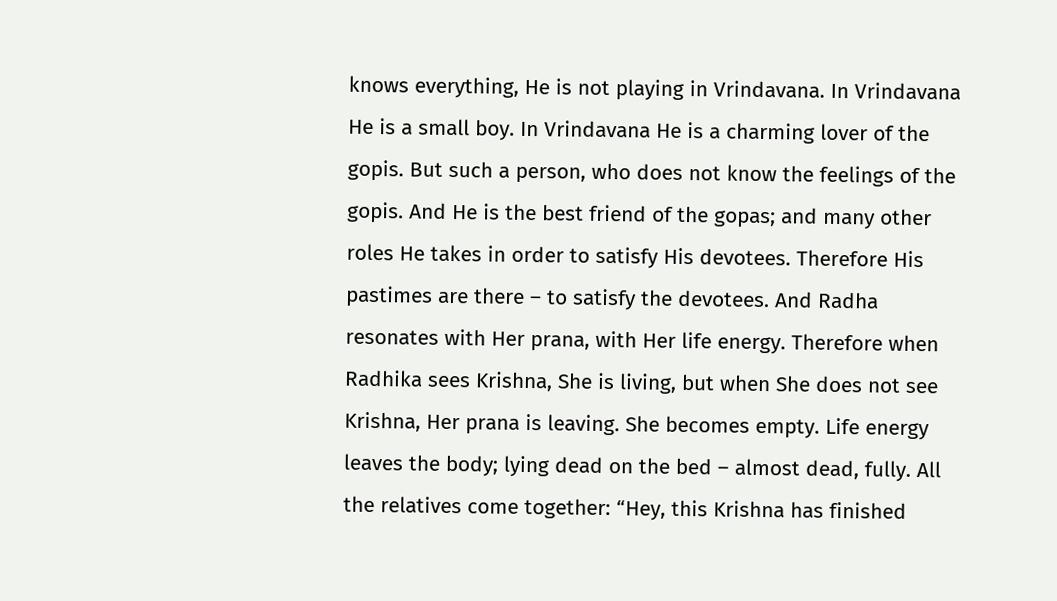knows everything, He is not playing in Vrindavana. In Vrindavana He is a small boy. In Vrindavana He is a charming lover of the gopis. But such a person, who does not know the feelings of the gopis. And He is the best friend of the gopas; and many other roles He takes in order to satisfy His devotees. Therefore His pastimes are there – to satisfy the devotees. And Radha resonates with Her prana, with Her life energy. Therefore when Radhika sees Krishna, She is living, but when She does not see Krishna, Her prana is leaving. She becomes empty. Life energy leaves the body; lying dead on the bed – almost dead, fully. All the relatives come together: “Hey, this Krishna has finished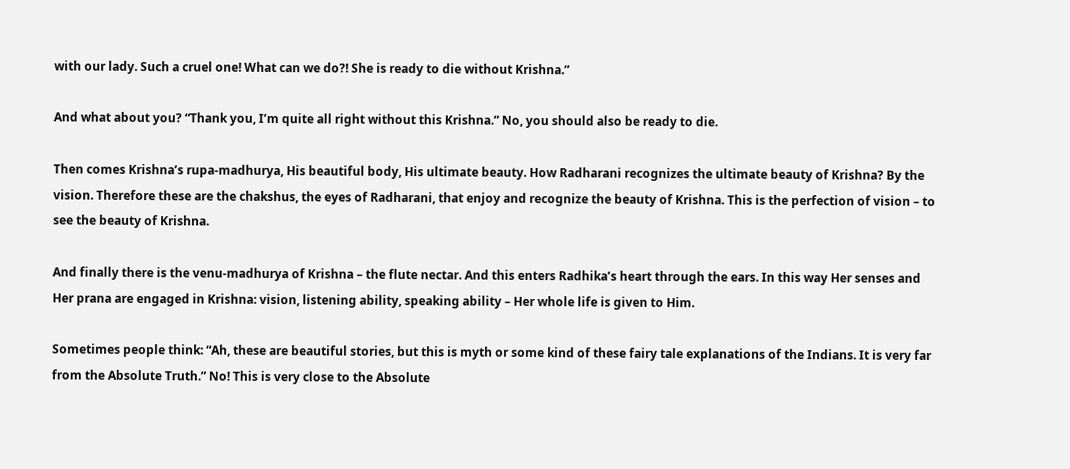with our lady. Such a cruel one! What can we do?! She is ready to die without Krishna.”

And what about you? “Thank you, I’m quite all right without this Krishna.” No, you should also be ready to die.

Then comes Krishna’s rupa-madhurya, His beautiful body, His ultimate beauty. How Radharani recognizes the ultimate beauty of Krishna? By the vision. Therefore these are the chakshus, the eyes of Radharani, that enjoy and recognize the beauty of Krishna. This is the perfection of vision – to see the beauty of Krishna.

And finally there is the venu-madhurya of Krishna – the flute nectar. And this enters Radhika’s heart through the ears. In this way Her senses and Her prana are engaged in Krishna: vision, listening ability, speaking ability – Her whole life is given to Him.

Sometimes people think: “Ah, these are beautiful stories, but this is myth or some kind of these fairy tale explanations of the Indians. It is very far from the Absolute Truth.” No! This is very close to the Absolute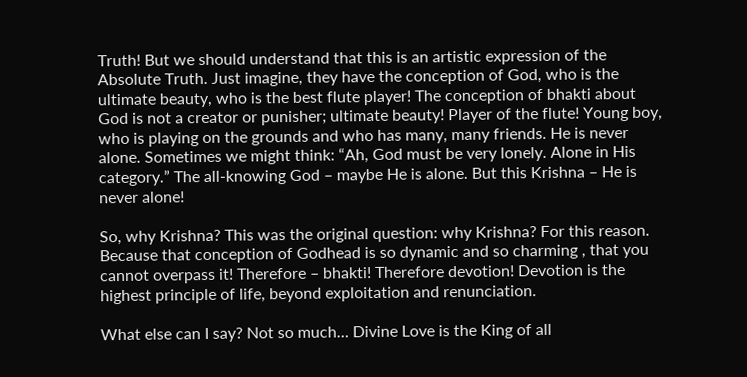Truth! But we should understand that this is an artistic expression of the Absolute Truth. Just imagine, they have the conception of God, who is the ultimate beauty, who is the best flute player! The conception of bhakti about God is not a creator or punisher; ultimate beauty! Player of the flute! Young boy, who is playing on the grounds and who has many, many friends. He is never alone. Sometimes we might think: “Ah, God must be very lonely. Alone in His category.” The all-knowing God – maybe He is alone. But this Krishna – He is never alone!

So, why Krishna? This was the original question: why Krishna? For this reason. Because that conception of Godhead is so dynamic and so charming , that you cannot overpass it! Therefore – bhakti! Therefore devotion! Devotion is the highest principle of life, beyond exploitation and renunciation.

What else can I say? Not so much… Divine Love is the King of all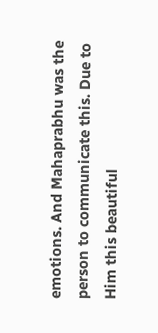emotions. And Mahaprabhu was the person to communicate this. Due to Him this beautiful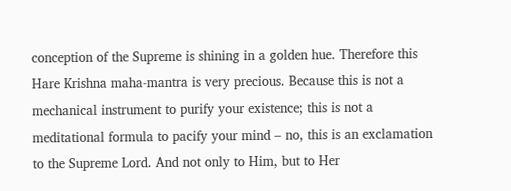conception of the Supreme is shining in a golden hue. Therefore this Hare Krishna maha-mantra is very precious. Because this is not a mechanical instrument to purify your existence; this is not a meditational formula to pacify your mind – no, this is an exclamation to the Supreme Lord. And not only to Him, but to Her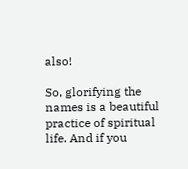also!

So, glorifying the names is a beautiful practice of spiritual life. And if you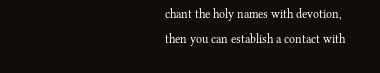chant the holy names with devotion, then you can establish a contact with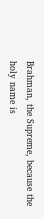Brahman, the Supreme, because the holy name is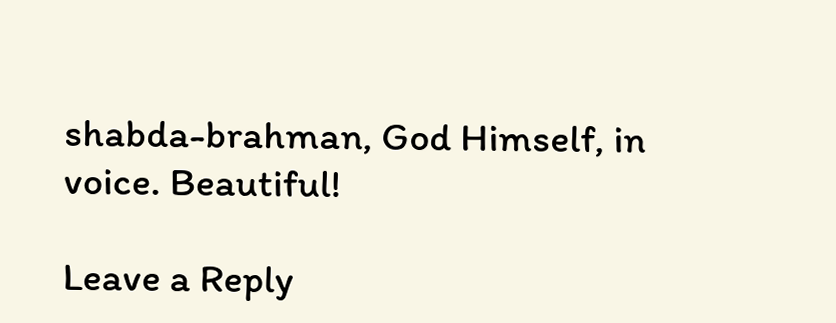shabda-brahman, God Himself, in voice. Beautiful!

Leave a Reply